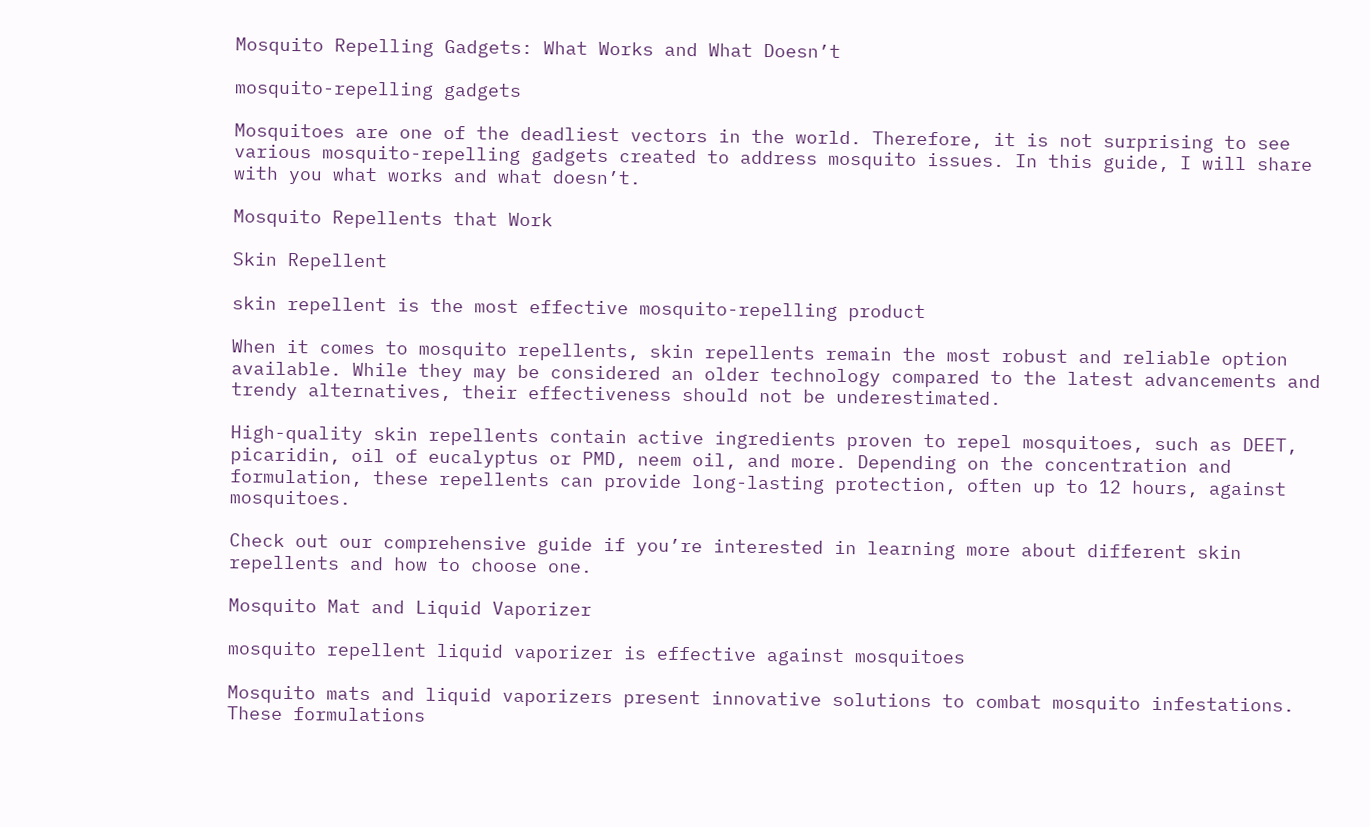Mosquito Repelling Gadgets: What Works and What Doesn’t

mosquito-repelling gadgets

Mosquitoes are one of the deadliest vectors in the world. Therefore, it is not surprising to see various mosquito-repelling gadgets created to address mosquito issues. In this guide, I will share with you what works and what doesn’t.

Mosquito Repellents that Work

Skin Repellent

skin repellent is the most effective mosquito-repelling product

When it comes to mosquito repellents, skin repellents remain the most robust and reliable option available. While they may be considered an older technology compared to the latest advancements and trendy alternatives, their effectiveness should not be underestimated.

High-quality skin repellents contain active ingredients proven to repel mosquitoes, such as DEET, picaridin, oil of eucalyptus or PMD, neem oil, and more. Depending on the concentration and formulation, these repellents can provide long-lasting protection, often up to 12 hours, against mosquitoes.

Check out our comprehensive guide if you’re interested in learning more about different skin repellents and how to choose one.

Mosquito Mat and Liquid Vaporizer

mosquito repellent liquid vaporizer is effective against mosquitoes

Mosquito mats and liquid vaporizers present innovative solutions to combat mosquito infestations. These formulations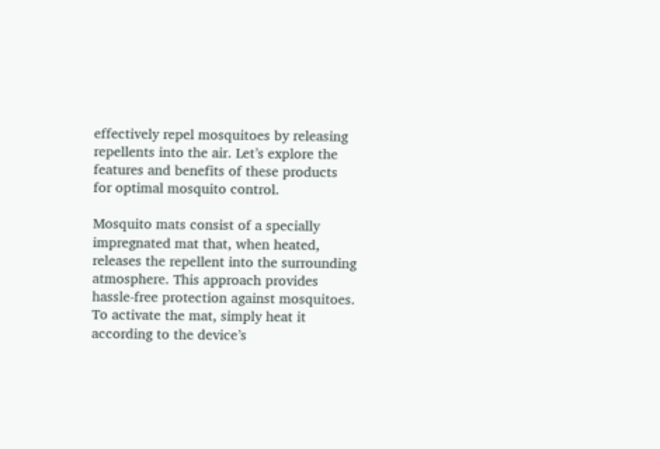effectively repel mosquitoes by releasing repellents into the air. Let’s explore the features and benefits of these products for optimal mosquito control.

Mosquito mats consist of a specially impregnated mat that, when heated, releases the repellent into the surrounding atmosphere. This approach provides hassle-free protection against mosquitoes. To activate the mat, simply heat it according to the device’s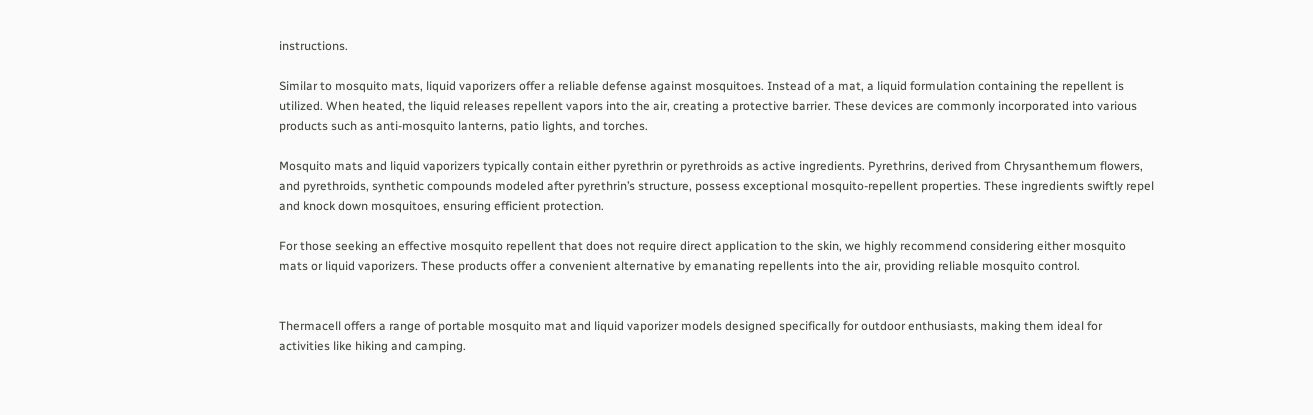instructions.

Similar to mosquito mats, liquid vaporizers offer a reliable defense against mosquitoes. Instead of a mat, a liquid formulation containing the repellent is utilized. When heated, the liquid releases repellent vapors into the air, creating a protective barrier. These devices are commonly incorporated into various products such as anti-mosquito lanterns, patio lights, and torches.

Mosquito mats and liquid vaporizers typically contain either pyrethrin or pyrethroids as active ingredients. Pyrethrins, derived from Chrysanthemum flowers, and pyrethroids, synthetic compounds modeled after pyrethrin’s structure, possess exceptional mosquito-repellent properties. These ingredients swiftly repel and knock down mosquitoes, ensuring efficient protection.

For those seeking an effective mosquito repellent that does not require direct application to the skin, we highly recommend considering either mosquito mats or liquid vaporizers. These products offer a convenient alternative by emanating repellents into the air, providing reliable mosquito control.


Thermacell offers a range of portable mosquito mat and liquid vaporizer models designed specifically for outdoor enthusiasts, making them ideal for activities like hiking and camping.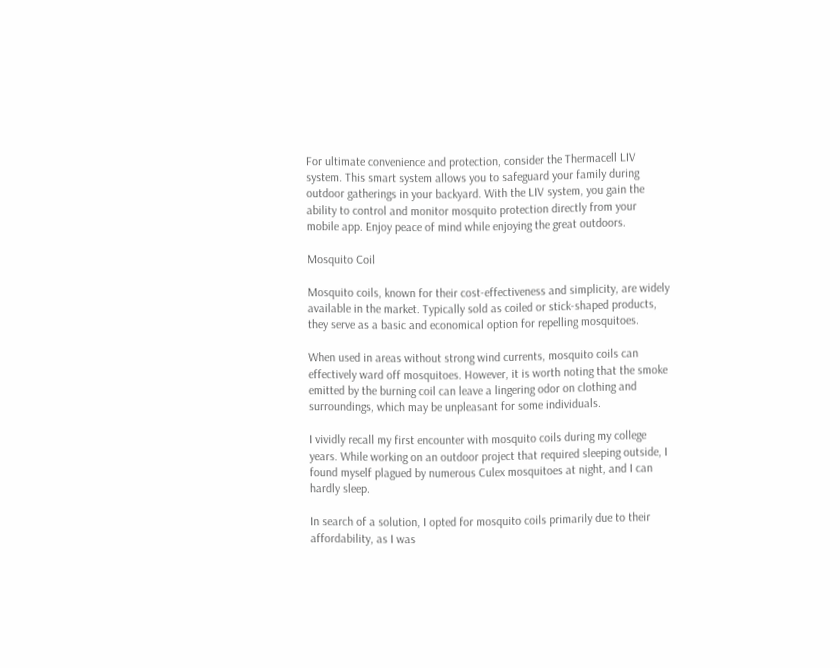For ultimate convenience and protection, consider the Thermacell LIV system. This smart system allows you to safeguard your family during outdoor gatherings in your backyard. With the LIV system, you gain the ability to control and monitor mosquito protection directly from your mobile app. Enjoy peace of mind while enjoying the great outdoors.

Mosquito Coil

Mosquito coils, known for their cost-effectiveness and simplicity, are widely available in the market. Typically sold as coiled or stick-shaped products, they serve as a basic and economical option for repelling mosquitoes.

When used in areas without strong wind currents, mosquito coils can effectively ward off mosquitoes. However, it is worth noting that the smoke emitted by the burning coil can leave a lingering odor on clothing and surroundings, which may be unpleasant for some individuals.

I vividly recall my first encounter with mosquito coils during my college years. While working on an outdoor project that required sleeping outside, I found myself plagued by numerous Culex mosquitoes at night, and I can hardly sleep.

In search of a solution, I opted for mosquito coils primarily due to their affordability, as I was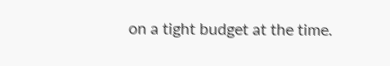on a tight budget at the time.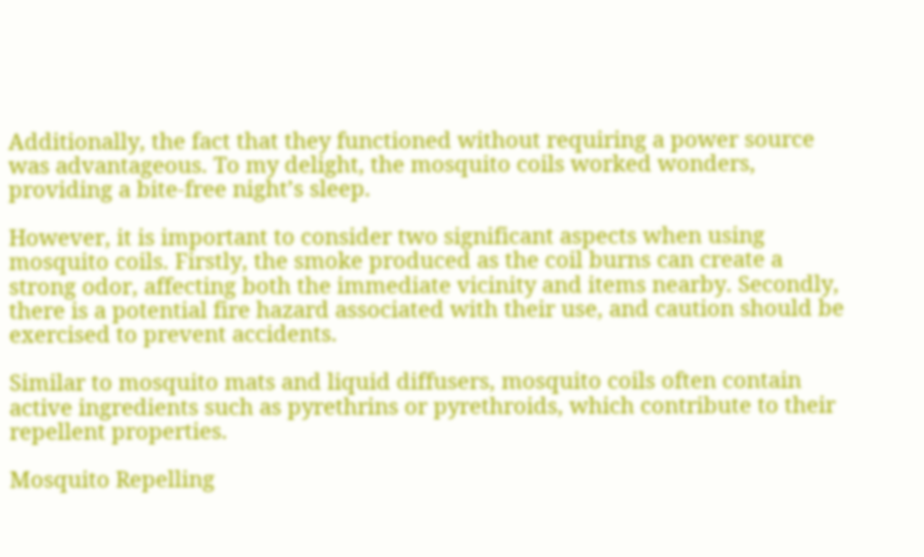Additionally, the fact that they functioned without requiring a power source was advantageous. To my delight, the mosquito coils worked wonders, providing a bite-free night’s sleep.

However, it is important to consider two significant aspects when using mosquito coils. Firstly, the smoke produced as the coil burns can create a strong odor, affecting both the immediate vicinity and items nearby. Secondly, there is a potential fire hazard associated with their use, and caution should be exercised to prevent accidents.

Similar to mosquito mats and liquid diffusers, mosquito coils often contain active ingredients such as pyrethrins or pyrethroids, which contribute to their repellent properties.

Mosquito Repelling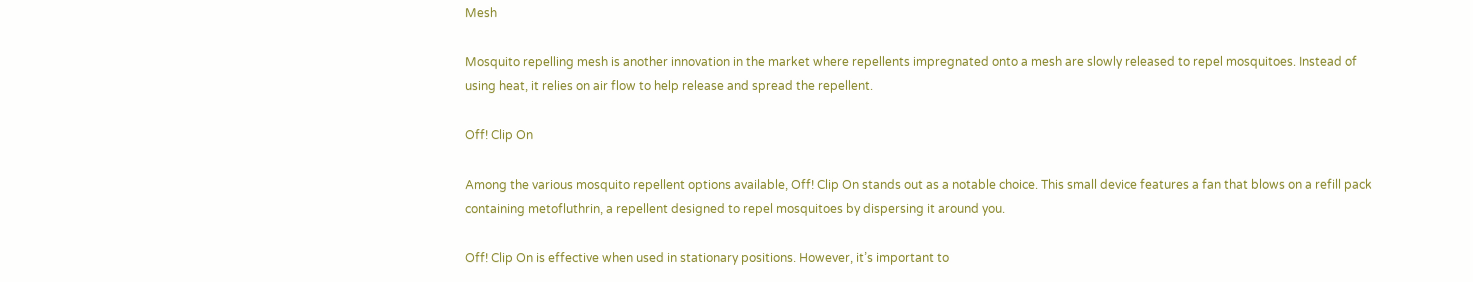Mesh

Mosquito repelling mesh is another innovation in the market where repellents impregnated onto a mesh are slowly released to repel mosquitoes. Instead of using heat, it relies on air flow to help release and spread the repellent.

Off! Clip On

Among the various mosquito repellent options available, Off! Clip On stands out as a notable choice. This small device features a fan that blows on a refill pack containing metofluthrin, a repellent designed to repel mosquitoes by dispersing it around you.

Off! Clip On is effective when used in stationary positions. However, it’s important to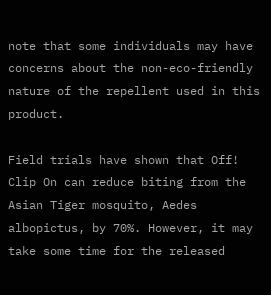note that some individuals may have concerns about the non-eco-friendly nature of the repellent used in this product.

Field trials have shown that Off! Clip On can reduce biting from the Asian Tiger mosquito, Aedes albopictus, by 70%. However, it may take some time for the released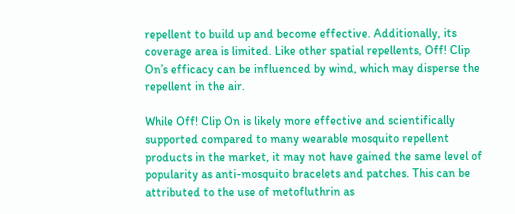repellent to build up and become effective. Additionally, its coverage area is limited. Like other spatial repellents, Off! Clip On’s efficacy can be influenced by wind, which may disperse the repellent in the air.

While Off! Clip On is likely more effective and scientifically supported compared to many wearable mosquito repellent products in the market, it may not have gained the same level of popularity as anti-mosquito bracelets and patches. This can be attributed to the use of metofluthrin as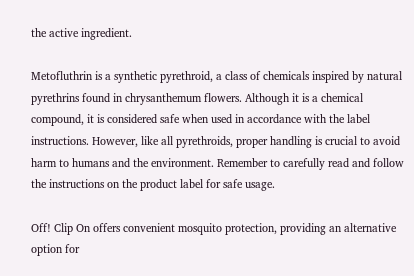the active ingredient.

Metofluthrin is a synthetic pyrethroid, a class of chemicals inspired by natural pyrethrins found in chrysanthemum flowers. Although it is a chemical compound, it is considered safe when used in accordance with the label instructions. However, like all pyrethroids, proper handling is crucial to avoid harm to humans and the environment. Remember to carefully read and follow the instructions on the product label for safe usage.

Off! Clip On offers convenient mosquito protection, providing an alternative option for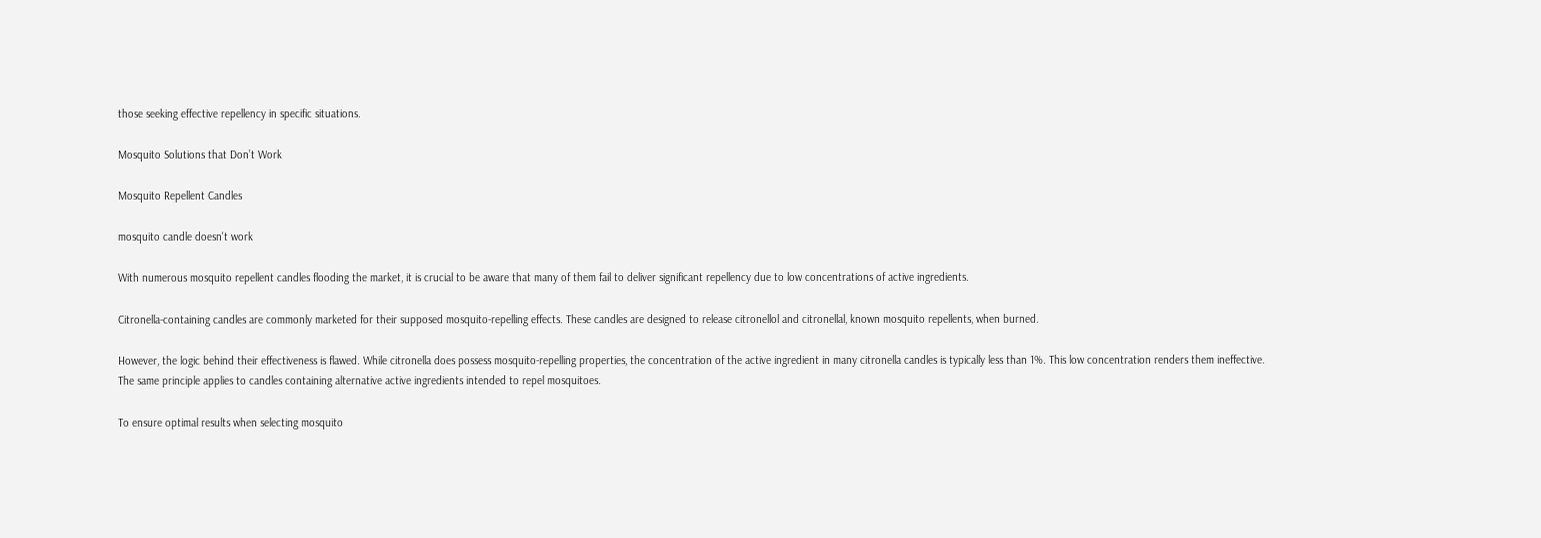those seeking effective repellency in specific situations.

Mosquito Solutions that Don’t Work

Mosquito Repellent Candles

mosquito candle doesn't work

With numerous mosquito repellent candles flooding the market, it is crucial to be aware that many of them fail to deliver significant repellency due to low concentrations of active ingredients.

Citronella-containing candles are commonly marketed for their supposed mosquito-repelling effects. These candles are designed to release citronellol and citronellal, known mosquito repellents, when burned.

However, the logic behind their effectiveness is flawed. While citronella does possess mosquito-repelling properties, the concentration of the active ingredient in many citronella candles is typically less than 1%. This low concentration renders them ineffective. The same principle applies to candles containing alternative active ingredients intended to repel mosquitoes.

To ensure optimal results when selecting mosquito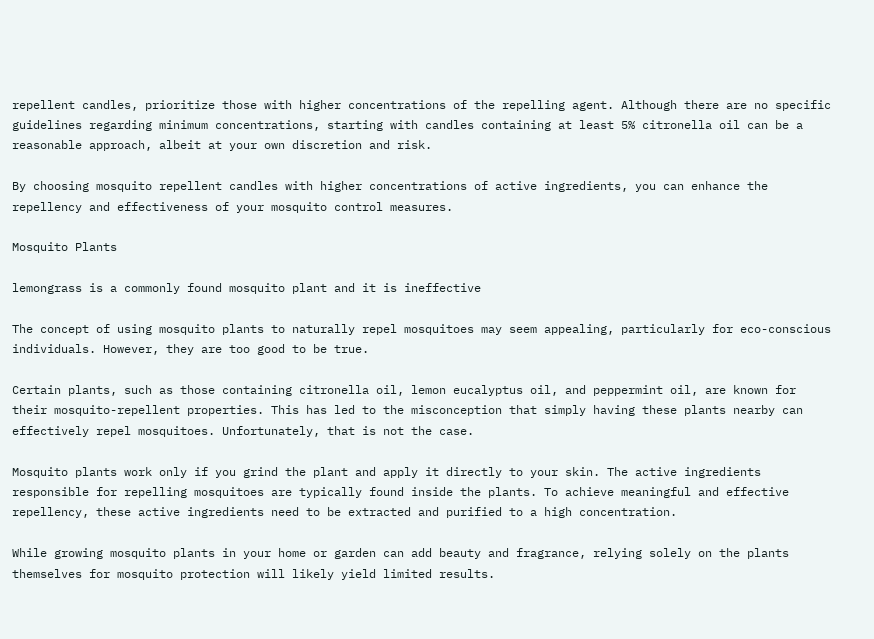repellent candles, prioritize those with higher concentrations of the repelling agent. Although there are no specific guidelines regarding minimum concentrations, starting with candles containing at least 5% citronella oil can be a reasonable approach, albeit at your own discretion and risk.

By choosing mosquito repellent candles with higher concentrations of active ingredients, you can enhance the repellency and effectiveness of your mosquito control measures.

Mosquito Plants

lemongrass is a commonly found mosquito plant and it is ineffective

The concept of using mosquito plants to naturally repel mosquitoes may seem appealing, particularly for eco-conscious individuals. However, they are too good to be true.

Certain plants, such as those containing citronella oil, lemon eucalyptus oil, and peppermint oil, are known for their mosquito-repellent properties. This has led to the misconception that simply having these plants nearby can effectively repel mosquitoes. Unfortunately, that is not the case.

Mosquito plants work only if you grind the plant and apply it directly to your skin. The active ingredients responsible for repelling mosquitoes are typically found inside the plants. To achieve meaningful and effective repellency, these active ingredients need to be extracted and purified to a high concentration.

While growing mosquito plants in your home or garden can add beauty and fragrance, relying solely on the plants themselves for mosquito protection will likely yield limited results.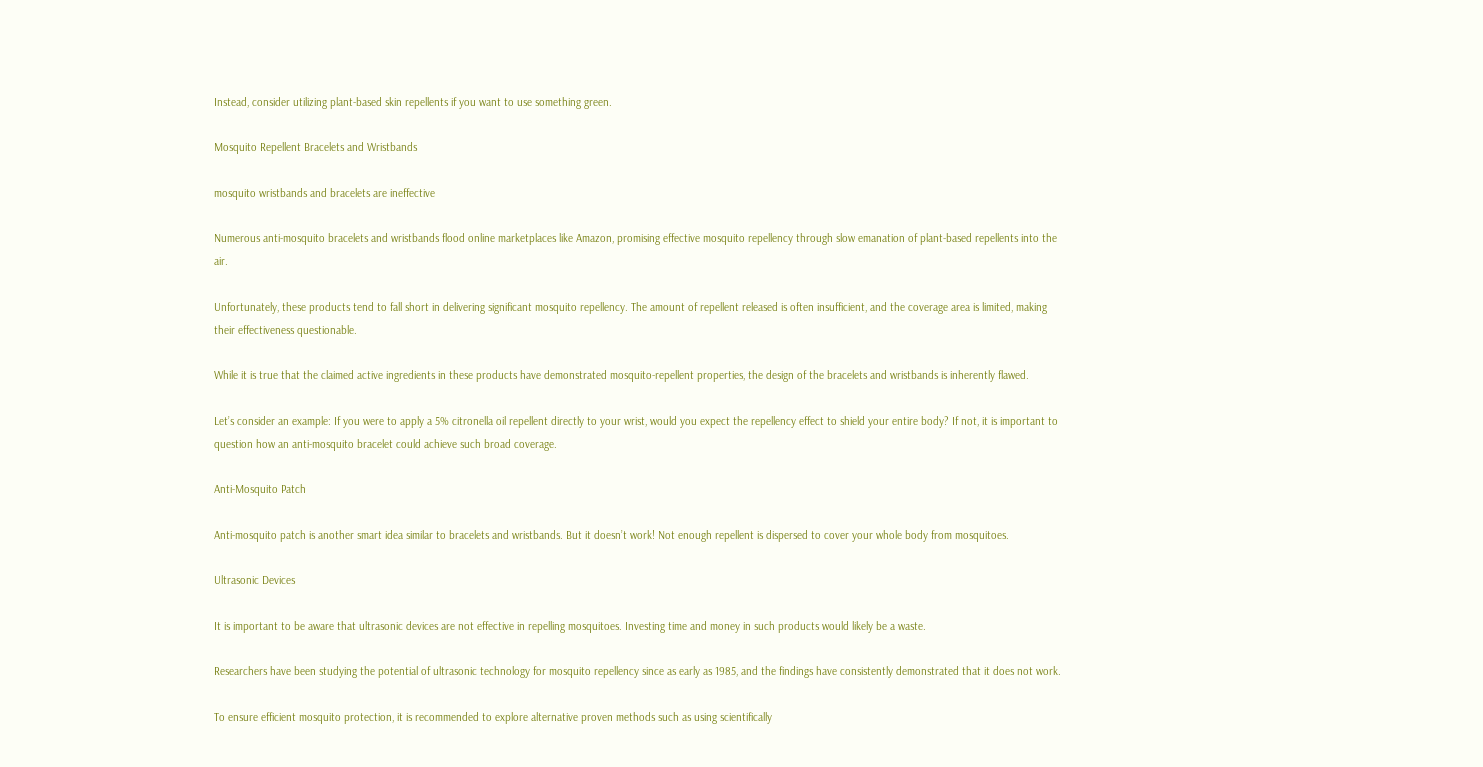Instead, consider utilizing plant-based skin repellents if you want to use something green.

Mosquito Repellent Bracelets and Wristbands

mosquito wristbands and bracelets are ineffective

Numerous anti-mosquito bracelets and wristbands flood online marketplaces like Amazon, promising effective mosquito repellency through slow emanation of plant-based repellents into the air.

Unfortunately, these products tend to fall short in delivering significant mosquito repellency. The amount of repellent released is often insufficient, and the coverage area is limited, making their effectiveness questionable.

While it is true that the claimed active ingredients in these products have demonstrated mosquito-repellent properties, the design of the bracelets and wristbands is inherently flawed.

Let’s consider an example: If you were to apply a 5% citronella oil repellent directly to your wrist, would you expect the repellency effect to shield your entire body? If not, it is important to question how an anti-mosquito bracelet could achieve such broad coverage.

Anti-Mosquito Patch

Anti-mosquito patch is another smart idea similar to bracelets and wristbands. But it doesn’t work! Not enough repellent is dispersed to cover your whole body from mosquitoes.

Ultrasonic Devices

It is important to be aware that ultrasonic devices are not effective in repelling mosquitoes. Investing time and money in such products would likely be a waste.

Researchers have been studying the potential of ultrasonic technology for mosquito repellency since as early as 1985, and the findings have consistently demonstrated that it does not work.

To ensure efficient mosquito protection, it is recommended to explore alternative proven methods such as using scientifically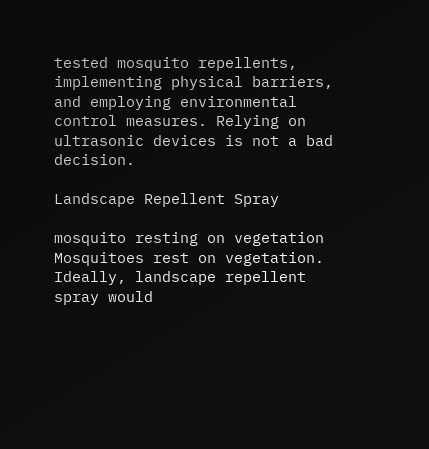tested mosquito repellents, implementing physical barriers, and employing environmental control measures. Relying on ultrasonic devices is not a bad decision.

Landscape Repellent Spray

mosquito resting on vegetation
Mosquitoes rest on vegetation. Ideally, landscape repellent spray would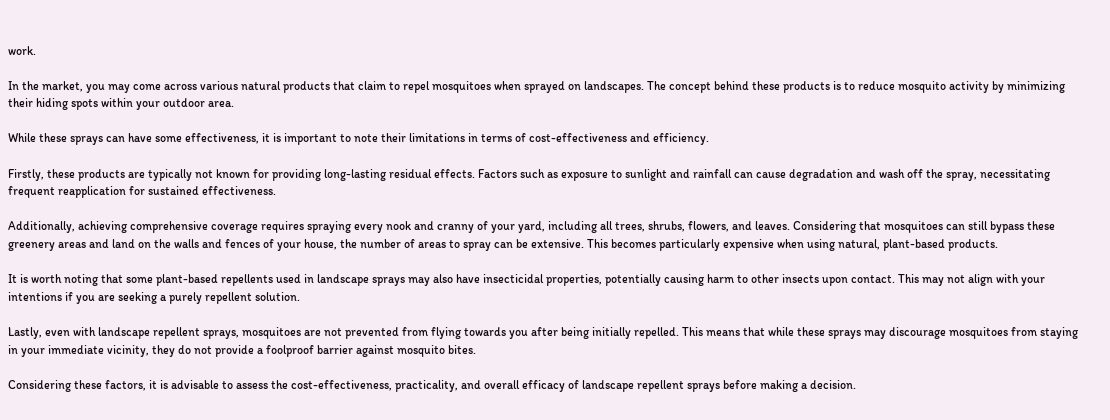work.

In the market, you may come across various natural products that claim to repel mosquitoes when sprayed on landscapes. The concept behind these products is to reduce mosquito activity by minimizing their hiding spots within your outdoor area.

While these sprays can have some effectiveness, it is important to note their limitations in terms of cost-effectiveness and efficiency.

Firstly, these products are typically not known for providing long-lasting residual effects. Factors such as exposure to sunlight and rainfall can cause degradation and wash off the spray, necessitating frequent reapplication for sustained effectiveness.

Additionally, achieving comprehensive coverage requires spraying every nook and cranny of your yard, including all trees, shrubs, flowers, and leaves. Considering that mosquitoes can still bypass these greenery areas and land on the walls and fences of your house, the number of areas to spray can be extensive. This becomes particularly expensive when using natural, plant-based products.

It is worth noting that some plant-based repellents used in landscape sprays may also have insecticidal properties, potentially causing harm to other insects upon contact. This may not align with your intentions if you are seeking a purely repellent solution.

Lastly, even with landscape repellent sprays, mosquitoes are not prevented from flying towards you after being initially repelled. This means that while these sprays may discourage mosquitoes from staying in your immediate vicinity, they do not provide a foolproof barrier against mosquito bites.

Considering these factors, it is advisable to assess the cost-effectiveness, practicality, and overall efficacy of landscape repellent sprays before making a decision.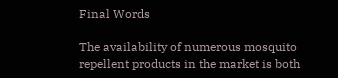Final Words

The availability of numerous mosquito repellent products in the market is both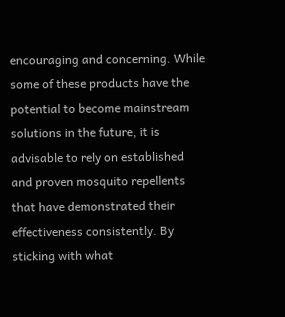encouraging and concerning. While some of these products have the potential to become mainstream solutions in the future, it is advisable to rely on established and proven mosquito repellents that have demonstrated their effectiveness consistently. By sticking with what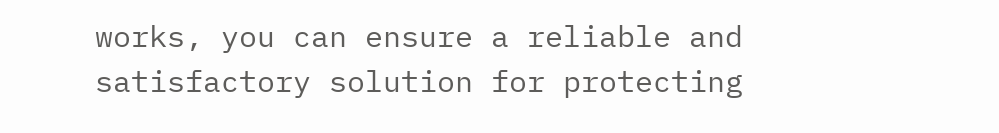works, you can ensure a reliable and satisfactory solution for protecting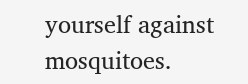yourself against mosquitoes.